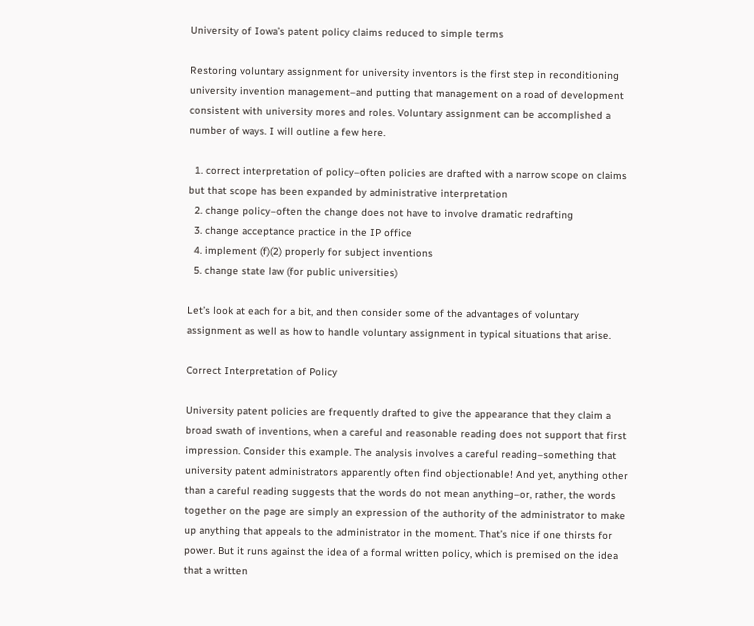University of Iowa’s patent policy claims reduced to simple terms

Restoring voluntary assignment for university inventors is the first step in reconditioning university invention management–and putting that management on a road of development consistent with university mores and roles. Voluntary assignment can be accomplished a number of ways. I will outline a few here.

  1. correct interpretation of policy–often policies are drafted with a narrow scope on claims but that scope has been expanded by administrative interpretation
  2. change policy–often the change does not have to involve dramatic redrafting
  3. change acceptance practice in the IP office
  4. implement (f)(2) properly for subject inventions
  5. change state law (for public universities)

Let’s look at each for a bit, and then consider some of the advantages of voluntary assignment as well as how to handle voluntary assignment in typical situations that arise.

Correct Interpretation of Policy

University patent policies are frequently drafted to give the appearance that they claim a broad swath of inventions, when a careful and reasonable reading does not support that first impression. Consider this example. The analysis involves a careful reading–something that university patent administrators apparently often find objectionable! And yet, anything other than a careful reading suggests that the words do not mean anything–or, rather, the words together on the page are simply an expression of the authority of the administrator to make up anything that appeals to the administrator in the moment. That’s nice if one thirsts for power. But it runs against the idea of a formal written policy, which is premised on the idea that a written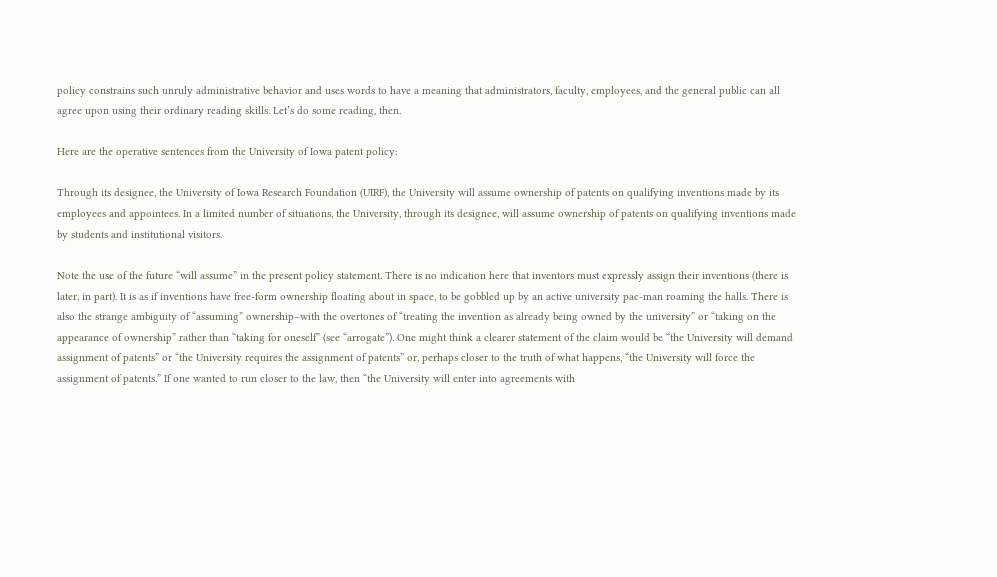policy constrains such unruly administrative behavior and uses words to have a meaning that administrators, faculty, employees, and the general public can all agree upon using their ordinary reading skills. Let’s do some reading, then.

Here are the operative sentences from the University of Iowa patent policy:

Through its designee, the University of Iowa Research Foundation (UIRF), the University will assume ownership of patents on qualifying inventions made by its employees and appointees. In a limited number of situations, the University, through its designee, will assume ownership of patents on qualifying inventions made by students and institutional visitors.

Note the use of the future “will assume” in the present policy statement. There is no indication here that inventors must expressly assign their inventions (there is later, in part). It is as if inventions have free-form ownership floating about in space, to be gobbled up by an active university pac-man roaming the halls. There is also the strange ambiguity of “assuming” ownership–with the overtones of “treating the invention as already being owned by the university” or “taking on the appearance of ownership” rather than “taking for oneself” (see “arrogate”). One might think a clearer statement of the claim would be “the University will demand assignment of patents” or “the University requires the assignment of patents” or, perhaps closer to the truth of what happens, “the University will force the assignment of patents.” If one wanted to run closer to the law, then “the University will enter into agreements with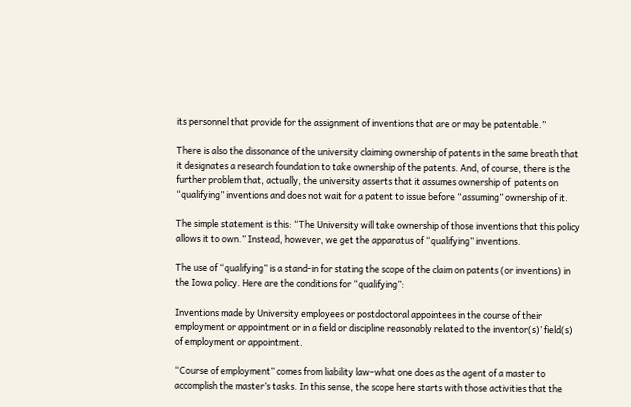its personnel that provide for the assignment of inventions that are or may be patentable.”

There is also the dissonance of the university claiming ownership of patents in the same breath that it designates a research foundation to take ownership of the patents. And, of course, there is the further problem that, actually, the university asserts that it assumes ownership of  patents on “qualifying” inventions and does not wait for a patent to issue before “assuming” ownership of it.

The simple statement is this: “The University will take ownership of those inventions that this policy allows it to own.” Instead, however, we get the apparatus of “qualifying” inventions.

The use of “qualifying” is a stand-in for stating the scope of the claim on patents (or inventions) in the Iowa policy. Here are the conditions for “qualifying”:

Inventions made by University employees or postdoctoral appointees in the course of their employment or appointment or in a field or discipline reasonably related to the inventor(s)’ field(s) of employment or appointment.

“Course of employment” comes from liability law–what one does as the agent of a master to accomplish the master’s tasks. In this sense, the scope here starts with those activities that the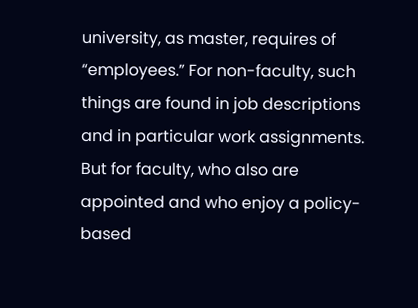university, as master, requires of “employees.” For non-faculty, such things are found in job descriptions and in particular work assignments. But for faculty, who also are appointed and who enjoy a policy-based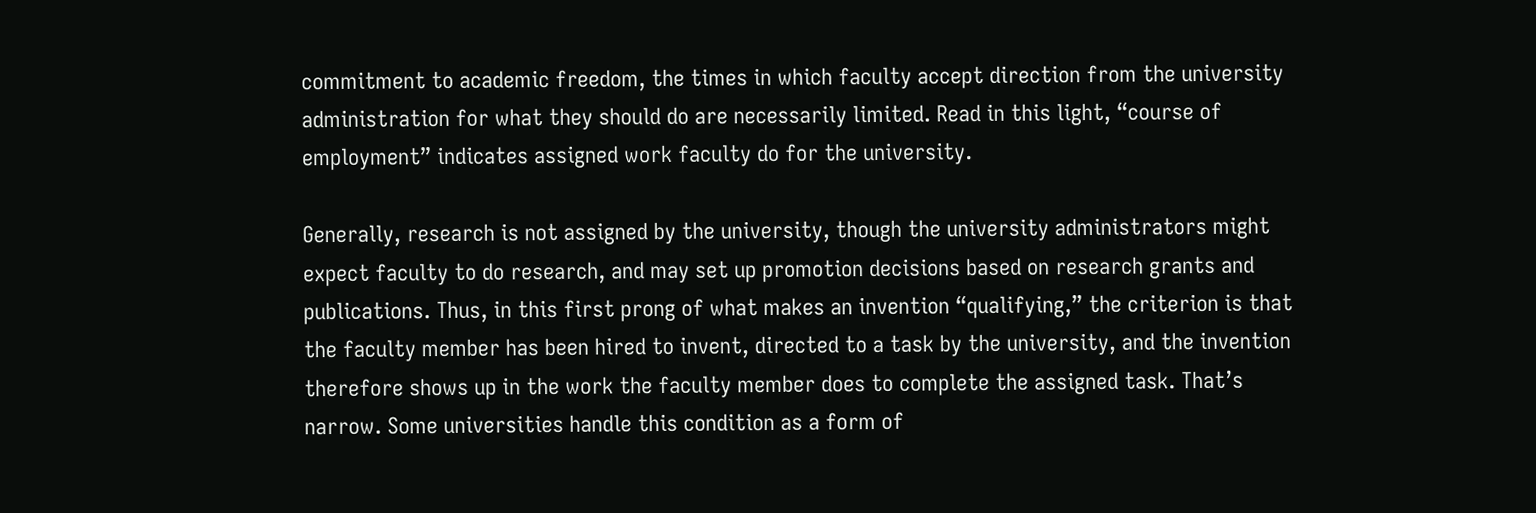commitment to academic freedom, the times in which faculty accept direction from the university administration for what they should do are necessarily limited. Read in this light, “course of employment” indicates assigned work faculty do for the university.

Generally, research is not assigned by the university, though the university administrators might expect faculty to do research, and may set up promotion decisions based on research grants and publications. Thus, in this first prong of what makes an invention “qualifying,” the criterion is that the faculty member has been hired to invent, directed to a task by the university, and the invention therefore shows up in the work the faculty member does to complete the assigned task. That’s narrow. Some universities handle this condition as a form of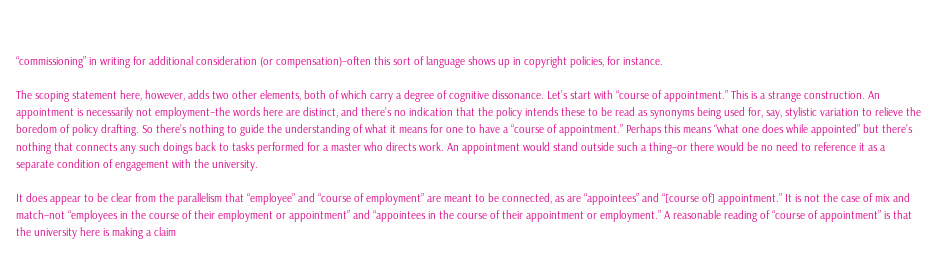“commissioning” in writing for additional consideration (or compensation)–often this sort of language shows up in copyright policies, for instance.

The scoping statement here, however, adds two other elements, both of which carry a degree of cognitive dissonance. Let’s start with “course of appointment.” This is a strange construction. An appointment is necessarily not employment–the words here are distinct, and there’s no indication that the policy intends these to be read as synonyms being used for, say, stylistic variation to relieve the boredom of policy drafting. So there’s nothing to guide the understanding of what it means for one to have a “course of appointment.” Perhaps this means “what one does while appointed” but there’s nothing that connects any such doings back to tasks performed for a master who directs work. An appointment would stand outside such a thing–or there would be no need to reference it as a separate condition of engagement with the university.

It does appear to be clear from the parallelism that “employee” and “course of employment” are meant to be connected, as are “appointees” and “[course of] appointment.” It is not the case of mix and match–not “employees in the course of their employment or appointment” and “appointees in the course of their appointment or employment.” A reasonable reading of “course of appointment” is that the university here is making a claim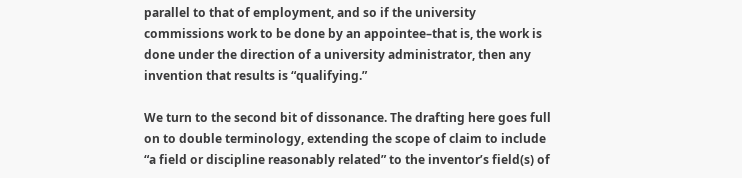parallel to that of employment, and so if the university commissions work to be done by an appointee–that is, the work is done under the direction of a university administrator, then any invention that results is “qualifying.”

We turn to the second bit of dissonance. The drafting here goes full on to double terminology, extending the scope of claim to include “a field or discipline reasonably related” to the inventor’s field(s) of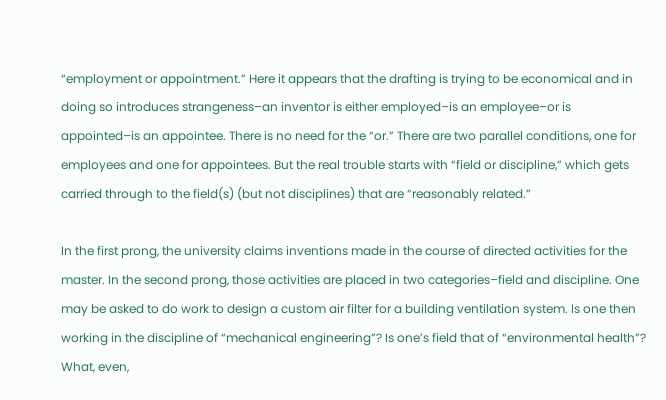“employment or appointment.” Here it appears that the drafting is trying to be economical and in doing so introduces strangeness–an inventor is either employed–is an employee–or is appointed–is an appointee. There is no need for the “or.” There are two parallel conditions, one for employees and one for appointees. But the real trouble starts with “field or discipline,” which gets carried through to the field(s) (but not disciplines) that are “reasonably related.”

In the first prong, the university claims inventions made in the course of directed activities for the master. In the second prong, those activities are placed in two categories–field and discipline. One may be asked to do work to design a custom air filter for a building ventilation system. Is one then working in the discipline of “mechanical engineering”? Is one’s field that of “environmental health”? What, even,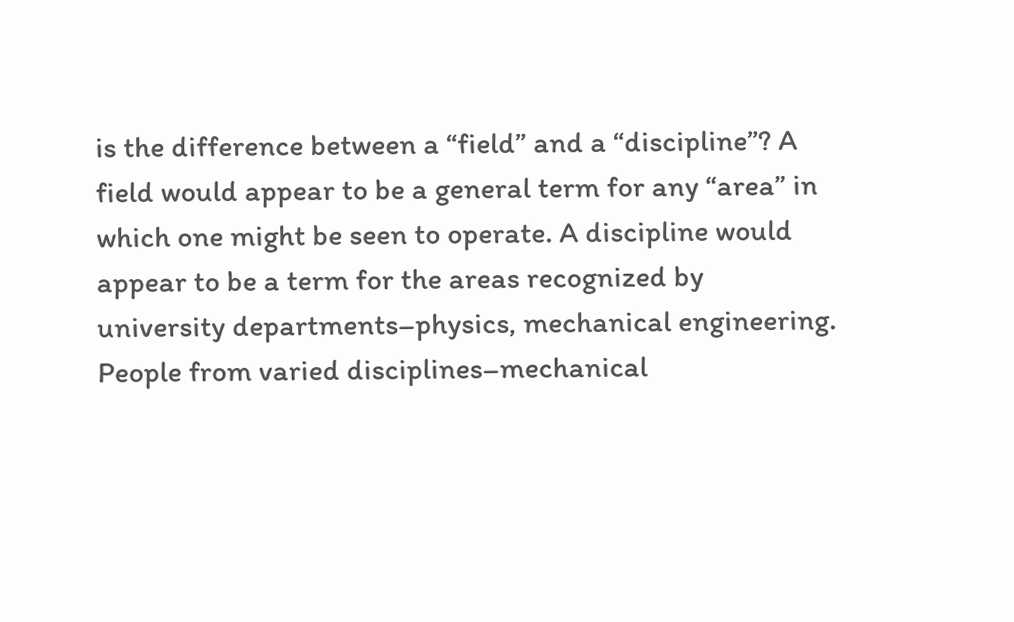is the difference between a “field” and a “discipline”? A field would appear to be a general term for any “area” in which one might be seen to operate. A discipline would appear to be a term for the areas recognized by university departments–physics, mechanical engineering. People from varied disciplines–mechanical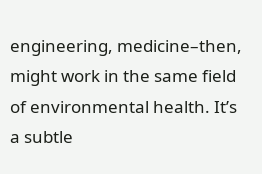engineering, medicine–then, might work in the same field of environmental health. It’s a subtle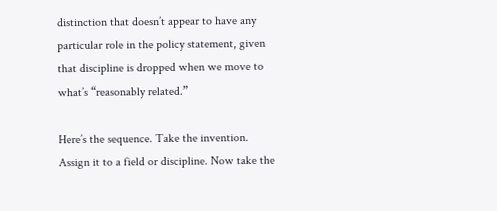distinction that doesn’t appear to have any particular role in the policy statement, given that discipline is dropped when we move to what’s “reasonably related.”

Here’s the sequence. Take the invention. Assign it to a field or discipline. Now take the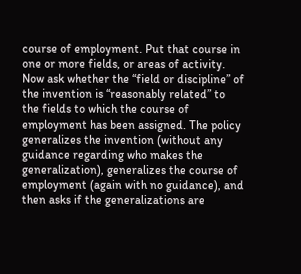course of employment. Put that course in one or more fields, or areas of activity. Now ask whether the “field or discipline” of the invention is “reasonably related” to the fields to which the course of employment has been assigned. The policy generalizes the invention (without any guidance regarding who makes the generalization), generalizes the course of employment (again with no guidance), and then asks if the generalizations are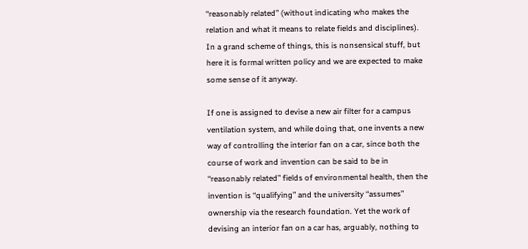“reasonably related” (without indicating who makes the relation and what it means to relate fields and disciplines). In a grand scheme of things, this is nonsensical stuff, but here it is formal written policy and we are expected to make some sense of it anyway.

If one is assigned to devise a new air filter for a campus ventilation system, and while doing that, one invents a new way of controlling the interior fan on a car, since both the course of work and invention can be said to be in “reasonably related” fields of environmental health, then the invention is “qualifying” and the university “assumes” ownership via the research foundation. Yet the work of devising an interior fan on a car has, arguably, nothing to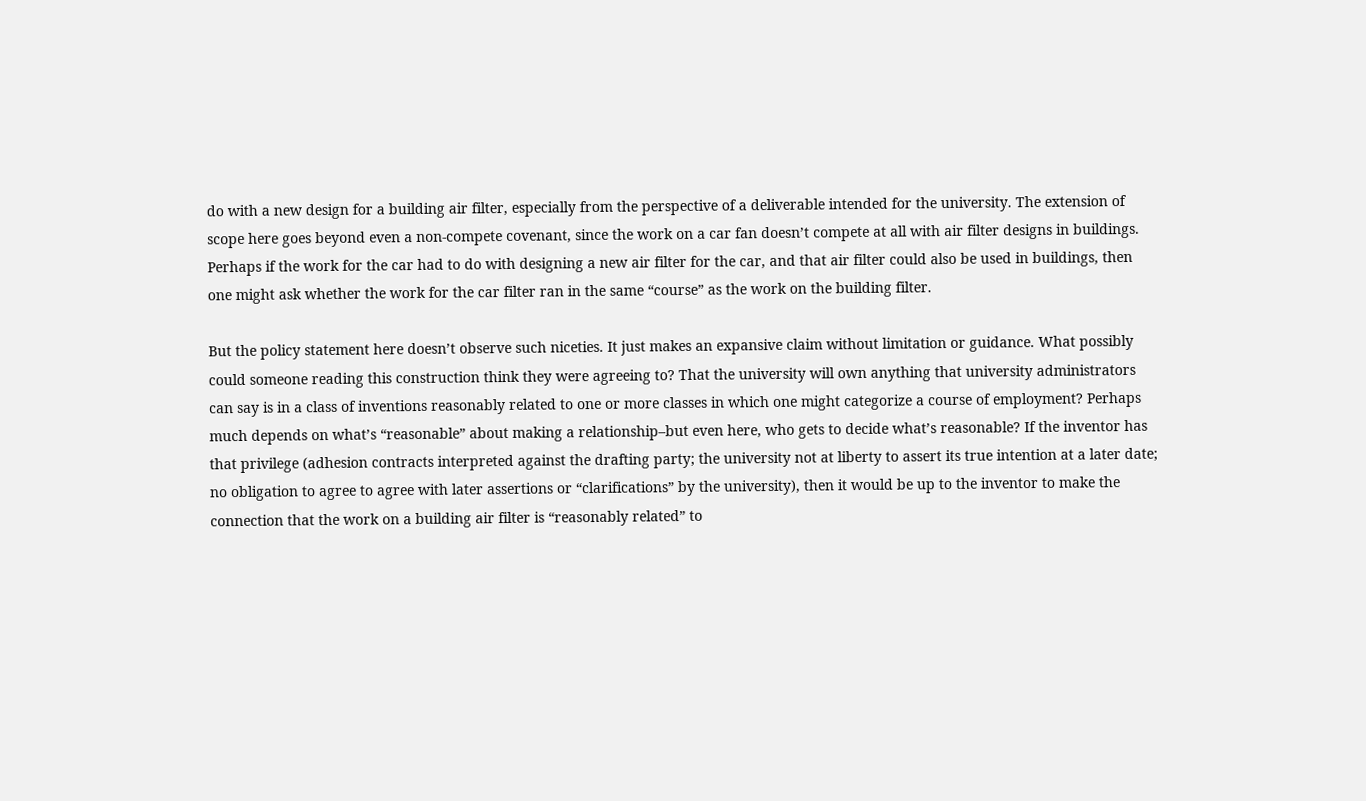do with a new design for a building air filter, especially from the perspective of a deliverable intended for the university. The extension of scope here goes beyond even a non-compete covenant, since the work on a car fan doesn’t compete at all with air filter designs in buildings. Perhaps if the work for the car had to do with designing a new air filter for the car, and that air filter could also be used in buildings, then one might ask whether the work for the car filter ran in the same “course” as the work on the building filter.

But the policy statement here doesn’t observe such niceties. It just makes an expansive claim without limitation or guidance. What possibly could someone reading this construction think they were agreeing to? That the university will own anything that university administrators can say is in a class of inventions reasonably related to one or more classes in which one might categorize a course of employment? Perhaps much depends on what’s “reasonable” about making a relationship–but even here, who gets to decide what’s reasonable? If the inventor has that privilege (adhesion contracts interpreted against the drafting party; the university not at liberty to assert its true intention at a later date; no obligation to agree to agree with later assertions or “clarifications” by the university), then it would be up to the inventor to make the connection that the work on a building air filter is “reasonably related” to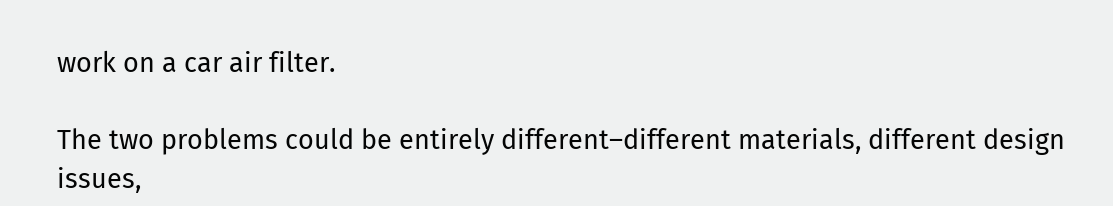work on a car air filter.

The two problems could be entirely different–different materials, different design issues,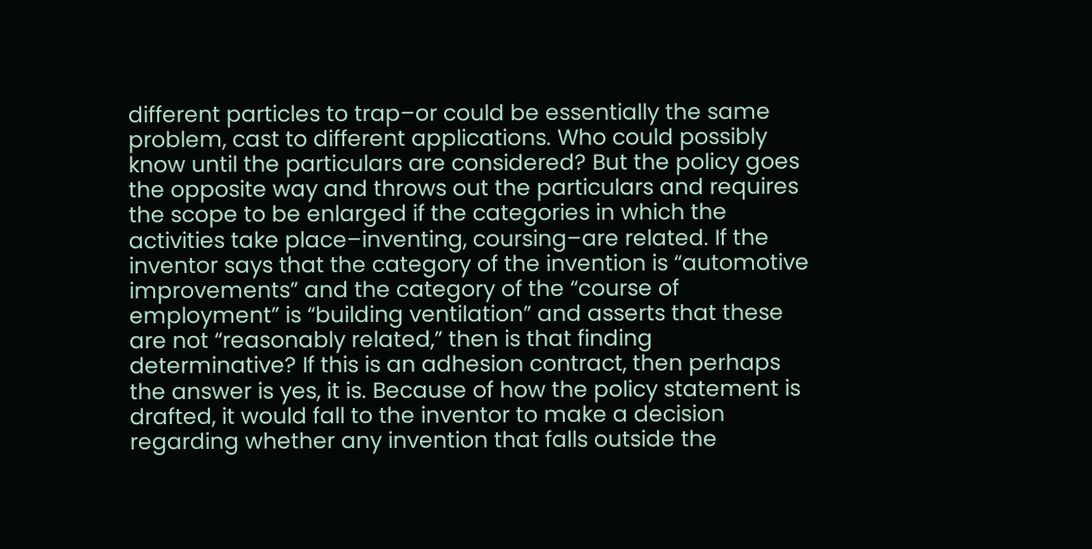different particles to trap–or could be essentially the same problem, cast to different applications. Who could possibly know until the particulars are considered? But the policy goes the opposite way and throws out the particulars and requires the scope to be enlarged if the categories in which the activities take place–inventing, coursing–are related. If the inventor says that the category of the invention is “automotive improvements” and the category of the “course of employment” is “building ventilation” and asserts that these are not “reasonably related,” then is that finding determinative? If this is an adhesion contract, then perhaps the answer is yes, it is. Because of how the policy statement is drafted, it would fall to the inventor to make a decision regarding whether any invention that falls outside the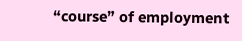“course” of employment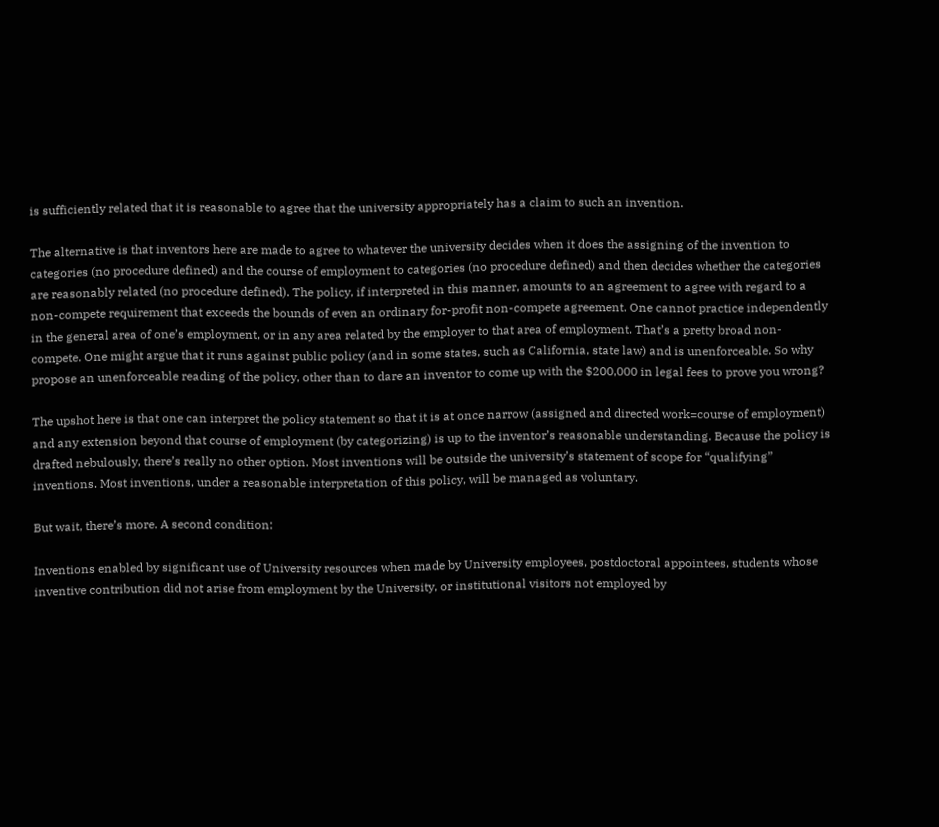is sufficiently related that it is reasonable to agree that the university appropriately has a claim to such an invention.

The alternative is that inventors here are made to agree to whatever the university decides when it does the assigning of the invention to categories (no procedure defined) and the course of employment to categories (no procedure defined) and then decides whether the categories are reasonably related (no procedure defined). The policy, if interpreted in this manner, amounts to an agreement to agree with regard to a non-compete requirement that exceeds the bounds of even an ordinary for-profit non-compete agreement. One cannot practice independently in the general area of one’s employment, or in any area related by the employer to that area of employment. That’s a pretty broad non-compete. One might argue that it runs against public policy (and in some states, such as California, state law) and is unenforceable. So why propose an unenforceable reading of the policy, other than to dare an inventor to come up with the $200,000 in legal fees to prove you wrong?

The upshot here is that one can interpret the policy statement so that it is at once narrow (assigned and directed work=course of employment) and any extension beyond that course of employment (by categorizing) is up to the inventor’s reasonable understanding. Because the policy is drafted nebulously, there’s really no other option. Most inventions will be outside the university’s statement of scope for “qualifying” inventions. Most inventions, under a reasonable interpretation of this policy, will be managed as voluntary.

But wait, there’s more. A second condition:

Inventions enabled by significant use of University resources when made by University employees, postdoctoral appointees, students whose inventive contribution did not arise from employment by the University, or institutional visitors not employed by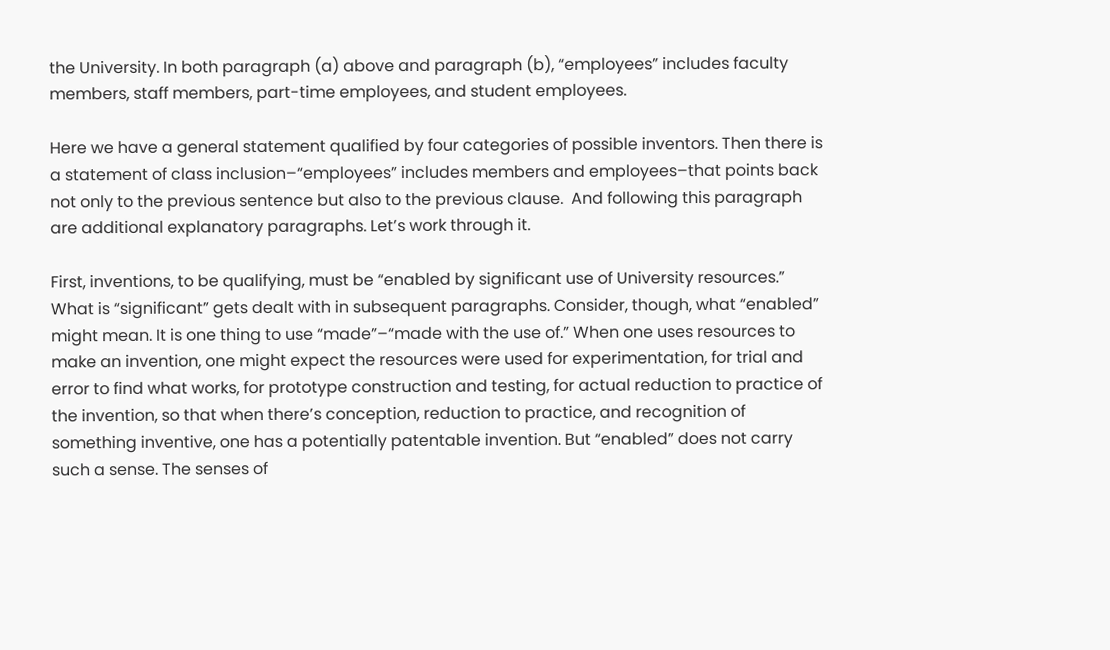the University. In both paragraph (a) above and paragraph (b), “employees” includes faculty members, staff members, part-time employees, and student employees.

Here we have a general statement qualified by four categories of possible inventors. Then there is a statement of class inclusion–“employees” includes members and employees–that points back not only to the previous sentence but also to the previous clause.  And following this paragraph are additional explanatory paragraphs. Let’s work through it.

First, inventions, to be qualifying, must be “enabled by significant use of University resources.” What is “significant” gets dealt with in subsequent paragraphs. Consider, though, what “enabled” might mean. It is one thing to use “made”–“made with the use of.” When one uses resources to make an invention, one might expect the resources were used for experimentation, for trial and error to find what works, for prototype construction and testing, for actual reduction to practice of the invention, so that when there’s conception, reduction to practice, and recognition of something inventive, one has a potentially patentable invention. But “enabled” does not carry such a sense. The senses of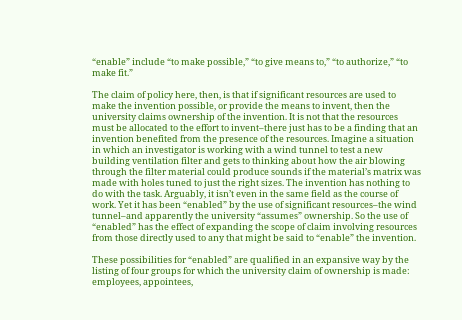“enable” include “to make possible,” “to give means to,” “to authorize,” “to make fit.”

The claim of policy here, then, is that if significant resources are used to make the invention possible, or provide the means to invent, then the university claims ownership of the invention. It is not that the resources must be allocated to the effort to invent–there just has to be a finding that an invention benefited from the presence of the resources. Imagine a situation in which an investigator is working with a wind tunnel to test a new building ventilation filter and gets to thinking about how the air blowing through the filter material could produce sounds if the material’s matrix was made with holes tuned to just the right sizes. The invention has nothing to do with the task. Arguably, it isn’t even in the same field as the course of work. Yet it has been “enabled” by the use of significant resources–the wind tunnel–and apparently the university “assumes” ownership. So the use of “enabled” has the effect of expanding the scope of claim involving resources from those directly used to any that might be said to “enable” the invention.

These possibilities for “enabled” are qualified in an expansive way by the listing of four groups for which the university claim of ownership is made: employees, appointees,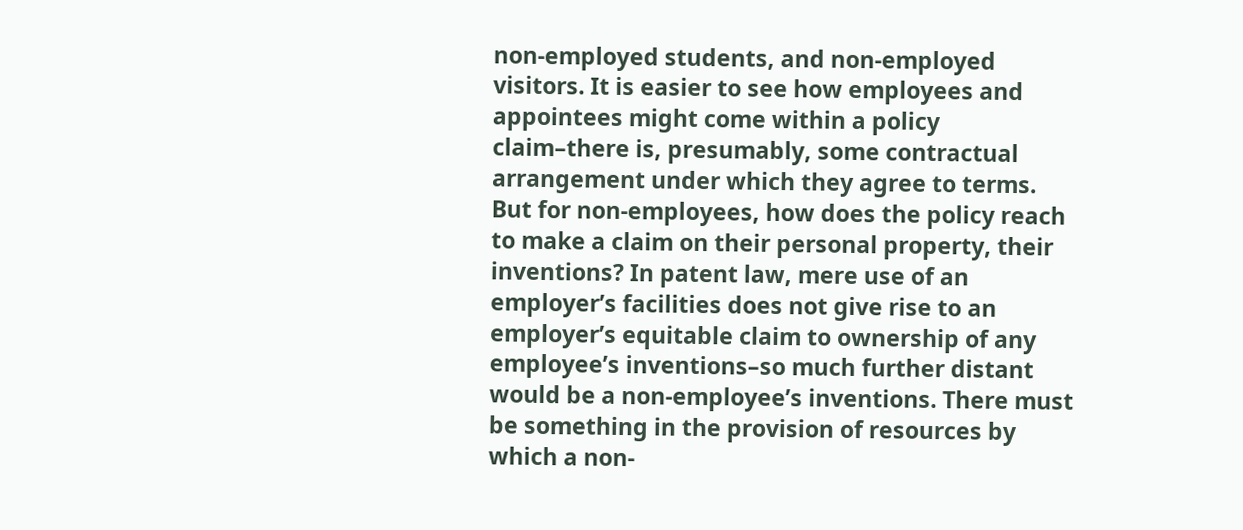non-employed students, and non-employed visitors. It is easier to see how employees and appointees might come within a policy claim–there is, presumably, some contractual arrangement under which they agree to terms. But for non-employees, how does the policy reach to make a claim on their personal property, their inventions? In patent law, mere use of an employer’s facilities does not give rise to an employer’s equitable claim to ownership of any employee’s inventions–so much further distant would be a non-employee’s inventions. There must be something in the provision of resources by which a non-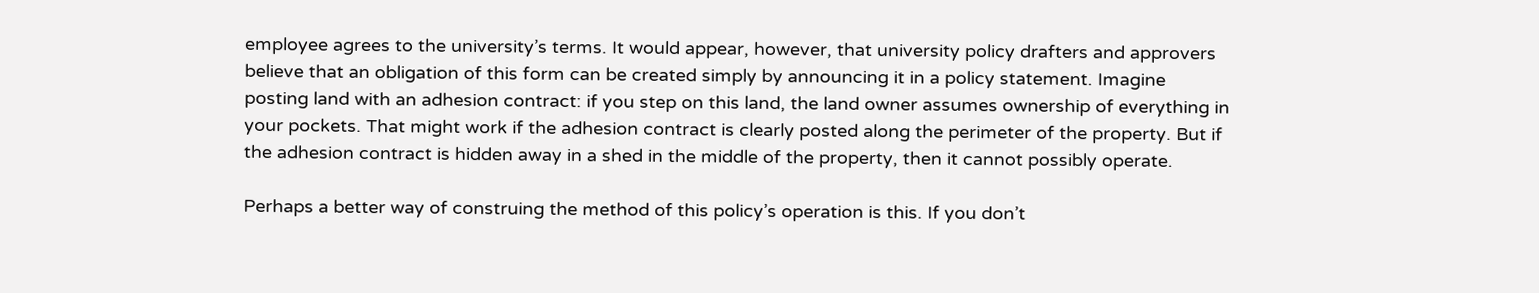employee agrees to the university’s terms. It would appear, however, that university policy drafters and approvers believe that an obligation of this form can be created simply by announcing it in a policy statement. Imagine posting land with an adhesion contract: if you step on this land, the land owner assumes ownership of everything in your pockets. That might work if the adhesion contract is clearly posted along the perimeter of the property. But if the adhesion contract is hidden away in a shed in the middle of the property, then it cannot possibly operate.

Perhaps a better way of construing the method of this policy’s operation is this. If you don’t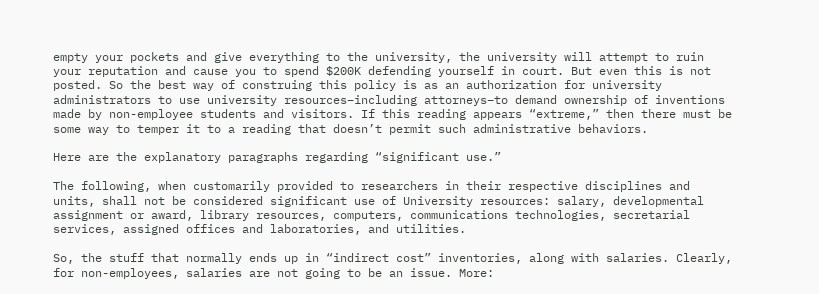empty your pockets and give everything to the university, the university will attempt to ruin your reputation and cause you to spend $200K defending yourself in court. But even this is not posted. So the best way of construing this policy is as an authorization for university administrators to use university resources–including attorneys–to demand ownership of inventions made by non-employee students and visitors. If this reading appears “extreme,” then there must be some way to temper it to a reading that doesn’t permit such administrative behaviors.

Here are the explanatory paragraphs regarding “significant use.”

The following, when customarily provided to researchers in their respective disciplines and units, shall not be considered significant use of University resources: salary, developmental assignment or award, library resources, computers, communications technologies, secretarial services, assigned offices and laboratories, and utilities.

So, the stuff that normally ends up in “indirect cost” inventories, along with salaries. Clearly, for non-employees, salaries are not going to be an issue. More: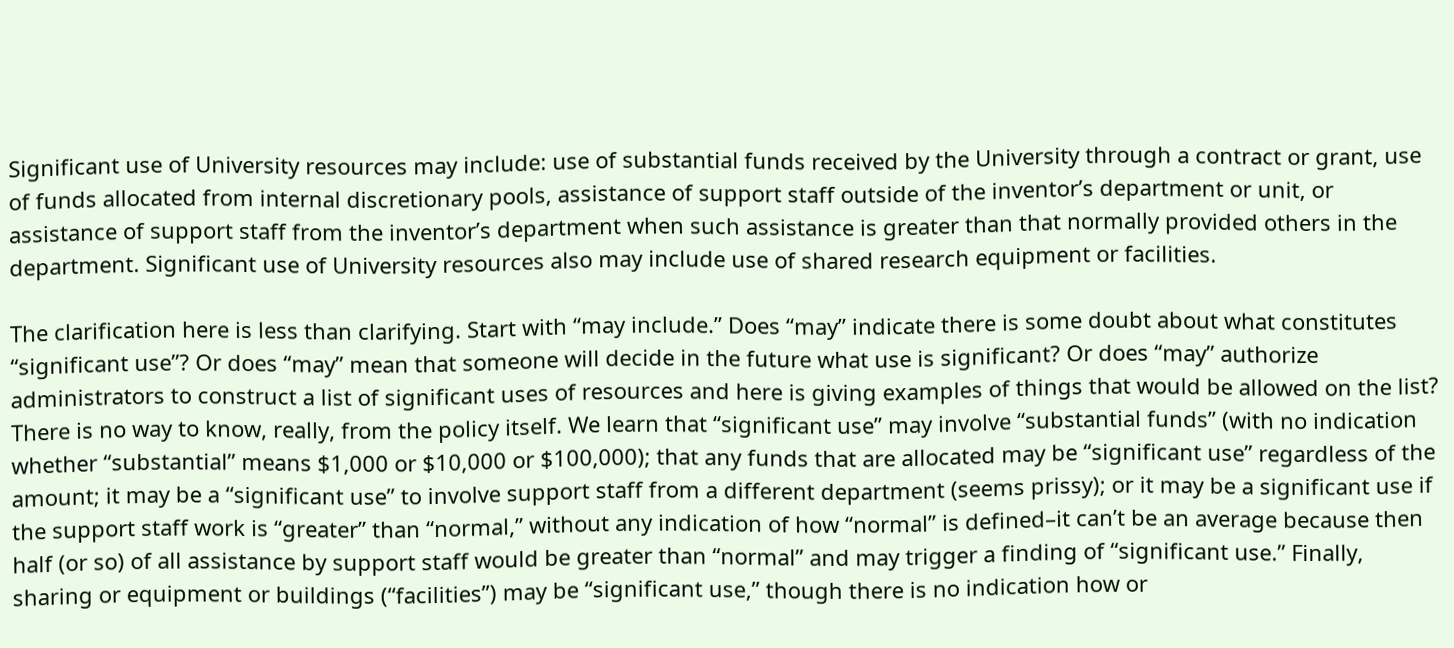Significant use of University resources may include: use of substantial funds received by the University through a contract or grant, use of funds allocated from internal discretionary pools, assistance of support staff outside of the inventor’s department or unit, or assistance of support staff from the inventor’s department when such assistance is greater than that normally provided others in the department. Significant use of University resources also may include use of shared research equipment or facilities.

The clarification here is less than clarifying. Start with “may include.” Does “may” indicate there is some doubt about what constitutes “significant use”? Or does “may” mean that someone will decide in the future what use is significant? Or does “may” authorize administrators to construct a list of significant uses of resources and here is giving examples of things that would be allowed on the list? There is no way to know, really, from the policy itself. We learn that “significant use” may involve “substantial funds” (with no indication whether “substantial” means $1,000 or $10,000 or $100,000); that any funds that are allocated may be “significant use” regardless of the amount; it may be a “significant use” to involve support staff from a different department (seems prissy); or it may be a significant use if the support staff work is “greater” than “normal,” without any indication of how “normal” is defined–it can’t be an average because then half (or so) of all assistance by support staff would be greater than “normal” and may trigger a finding of “significant use.” Finally, sharing or equipment or buildings (“facilities”) may be “significant use,” though there is no indication how or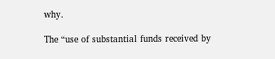why.

The “use of substantial funds received by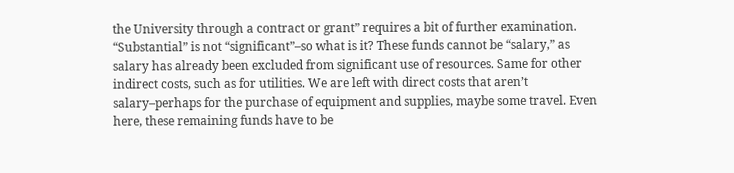the University through a contract or grant” requires a bit of further examination. “Substantial” is not “significant”–so what is it? These funds cannot be “salary,” as salary has already been excluded from significant use of resources. Same for other indirect costs, such as for utilities. We are left with direct costs that aren’t salary–perhaps for the purchase of equipment and supplies, maybe some travel. Even here, these remaining funds have to be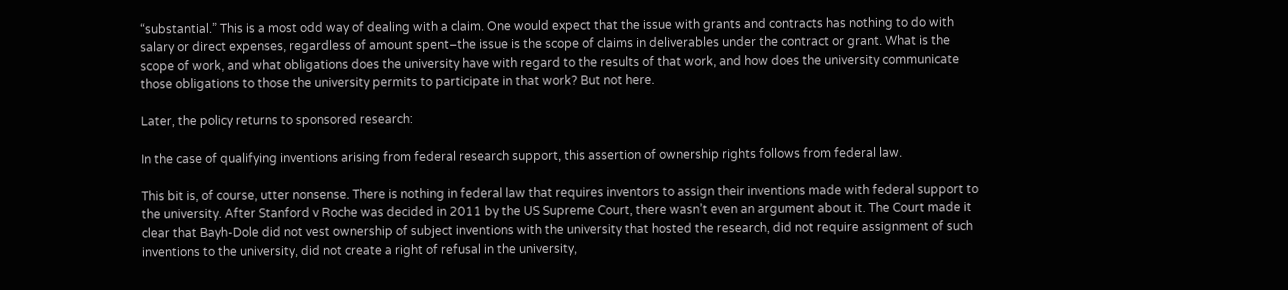“substantial.” This is a most odd way of dealing with a claim. One would expect that the issue with grants and contracts has nothing to do with salary or direct expenses, regardless of amount spent–the issue is the scope of claims in deliverables under the contract or grant. What is the scope of work, and what obligations does the university have with regard to the results of that work, and how does the university communicate those obligations to those the university permits to participate in that work? But not here.

Later, the policy returns to sponsored research:

In the case of qualifying inventions arising from federal research support, this assertion of ownership rights follows from federal law.

This bit is, of course, utter nonsense. There is nothing in federal law that requires inventors to assign their inventions made with federal support to the university. After Stanford v Roche was decided in 2011 by the US Supreme Court, there wasn’t even an argument about it. The Court made it clear that Bayh-Dole did not vest ownership of subject inventions with the university that hosted the research, did not require assignment of such inventions to the university, did not create a right of refusal in the university,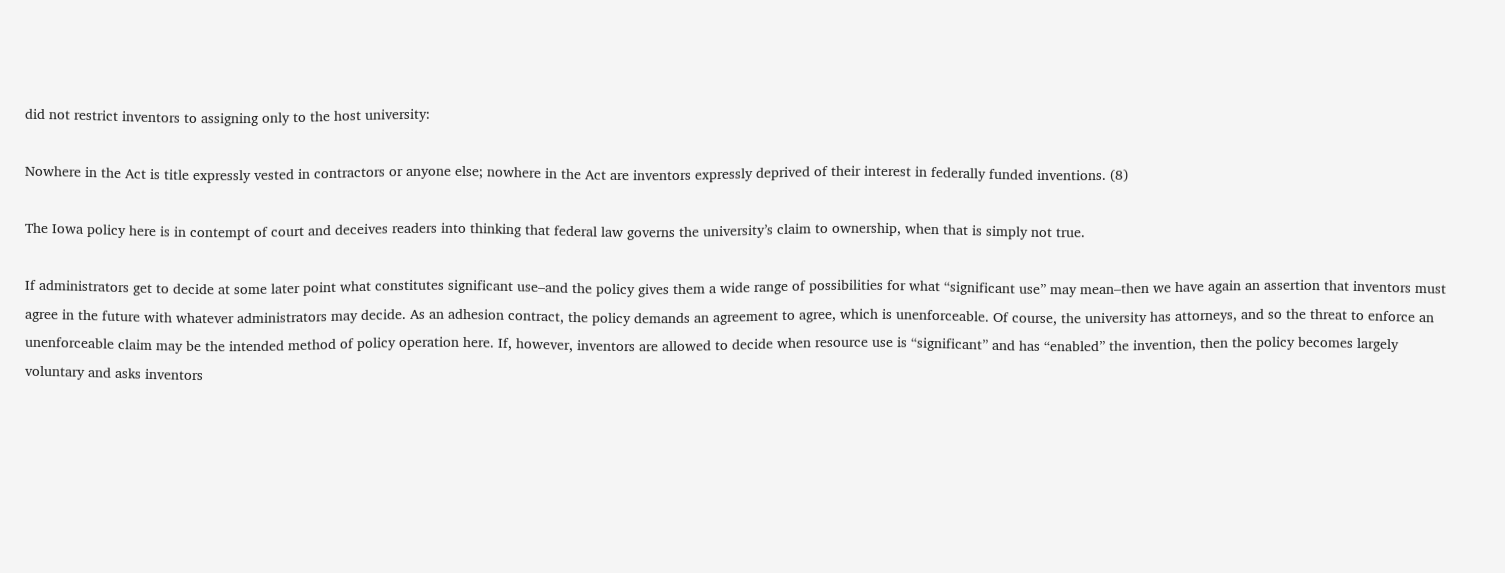did not restrict inventors to assigning only to the host university:

Nowhere in the Act is title expressly vested in contractors or anyone else; nowhere in the Act are inventors expressly deprived of their interest in federally funded inventions. (8)

The Iowa policy here is in contempt of court and deceives readers into thinking that federal law governs the university’s claim to ownership, when that is simply not true.

If administrators get to decide at some later point what constitutes significant use–and the policy gives them a wide range of possibilities for what “significant use” may mean–then we have again an assertion that inventors must agree in the future with whatever administrators may decide. As an adhesion contract, the policy demands an agreement to agree, which is unenforceable. Of course, the university has attorneys, and so the threat to enforce an unenforceable claim may be the intended method of policy operation here. If, however, inventors are allowed to decide when resource use is “significant” and has “enabled” the invention, then the policy becomes largely voluntary and asks inventors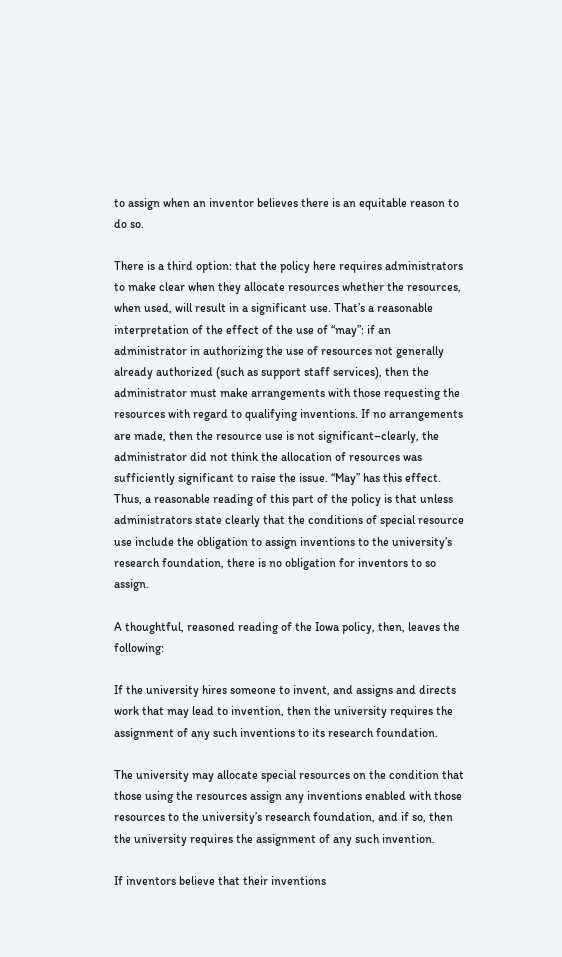to assign when an inventor believes there is an equitable reason to do so.

There is a third option: that the policy here requires administrators to make clear when they allocate resources whether the resources, when used, will result in a significant use. That’s a reasonable interpretation of the effect of the use of “may”: if an administrator in authorizing the use of resources not generally already authorized (such as support staff services), then the administrator must make arrangements with those requesting the resources with regard to qualifying inventions. If no arrangements are made, then the resource use is not significant–clearly, the administrator did not think the allocation of resources was sufficiently significant to raise the issue. “May” has this effect. Thus, a reasonable reading of this part of the policy is that unless administrators state clearly that the conditions of special resource use include the obligation to assign inventions to the university’s research foundation, there is no obligation for inventors to so assign.

A thoughtful, reasoned reading of the Iowa policy, then, leaves the following:

If the university hires someone to invent, and assigns and directs work that may lead to invention, then the university requires the assignment of any such inventions to its research foundation.

The university may allocate special resources on the condition that those using the resources assign any inventions enabled with those resources to the university’s research foundation, and if so, then the university requires the assignment of any such invention.

If inventors believe that their inventions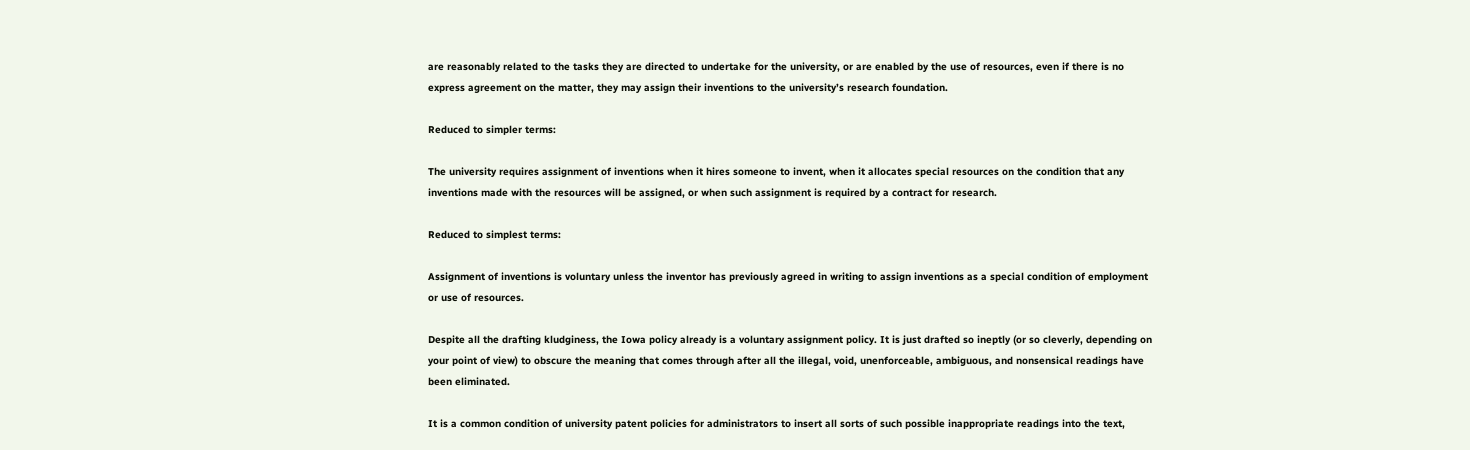are reasonably related to the tasks they are directed to undertake for the university, or are enabled by the use of resources, even if there is no express agreement on the matter, they may assign their inventions to the university’s research foundation.

Reduced to simpler terms:

The university requires assignment of inventions when it hires someone to invent, when it allocates special resources on the condition that any inventions made with the resources will be assigned, or when such assignment is required by a contract for research.

Reduced to simplest terms:

Assignment of inventions is voluntary unless the inventor has previously agreed in writing to assign inventions as a special condition of employment or use of resources.

Despite all the drafting kludginess, the Iowa policy already is a voluntary assignment policy. It is just drafted so ineptly (or so cleverly, depending on your point of view) to obscure the meaning that comes through after all the illegal, void, unenforceable, ambiguous, and nonsensical readings have been eliminated.

It is a common condition of university patent policies for administrators to insert all sorts of such possible inappropriate readings into the text,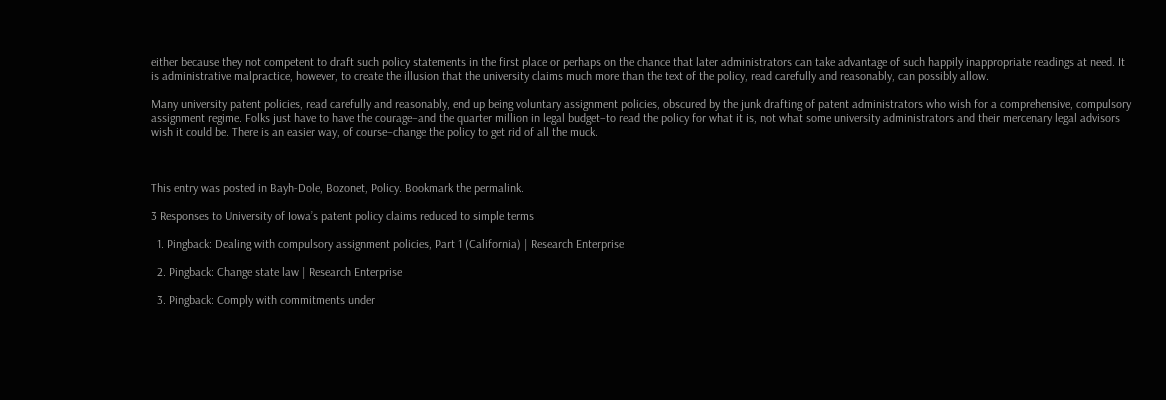either because they not competent to draft such policy statements in the first place or perhaps on the chance that later administrators can take advantage of such happily inappropriate readings at need. It is administrative malpractice, however, to create the illusion that the university claims much more than the text of the policy, read carefully and reasonably, can possibly allow.

Many university patent policies, read carefully and reasonably, end up being voluntary assignment policies, obscured by the junk drafting of patent administrators who wish for a comprehensive, compulsory assignment regime. Folks just have to have the courage–and the quarter million in legal budget–to read the policy for what it is, not what some university administrators and their mercenary legal advisors wish it could be. There is an easier way, of course–change the policy to get rid of all the muck.



This entry was posted in Bayh-Dole, Bozonet, Policy. Bookmark the permalink.

3 Responses to University of Iowa’s patent policy claims reduced to simple terms

  1. Pingback: Dealing with compulsory assignment policies, Part 1 (California) | Research Enterprise

  2. Pingback: Change state law | Research Enterprise

  3. Pingback: Comply with commitments under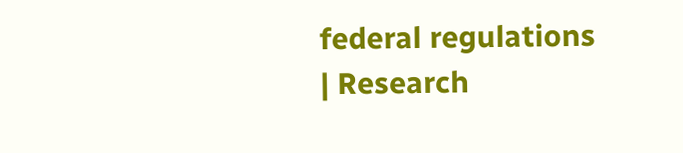federal regulations | Research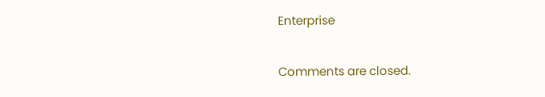Enterprise

Comments are closed.